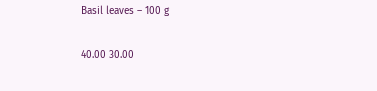Basil leaves – 100 g

40.00 30.00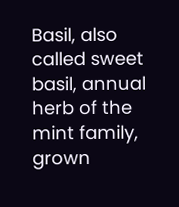Basil, also called sweet basil, annual herb of the mint family, grown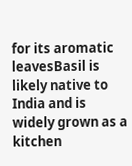for its aromatic leavesBasil is likely native to India and is widely grown as a kitchen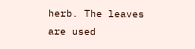herb. The leaves are used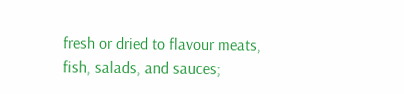fresh or dried to flavour meats, fish, salads, and sauces;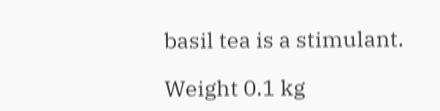basil tea is a stimulant.

Weight 0.1 kg